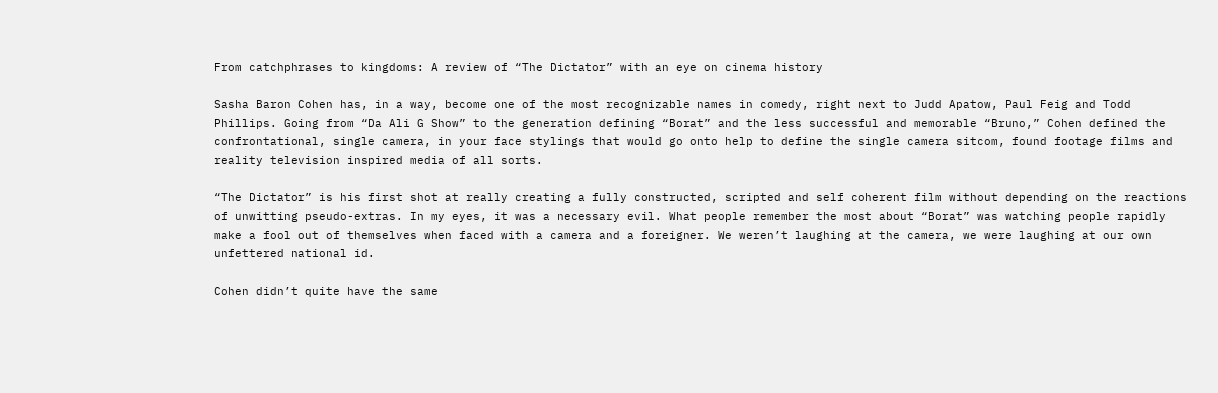From catchphrases to kingdoms: A review of “The Dictator” with an eye on cinema history

Sasha Baron Cohen has, in a way, become one of the most recognizable names in comedy, right next to Judd Apatow, Paul Feig and Todd Phillips. Going from “Da Ali G Show” to the generation defining “Borat” and the less successful and memorable “Bruno,” Cohen defined the confrontational, single camera, in your face stylings that would go onto help to define the single camera sitcom, found footage films and reality television inspired media of all sorts.

“The Dictator” is his first shot at really creating a fully constructed, scripted and self coherent film without depending on the reactions of unwitting pseudo-extras. In my eyes, it was a necessary evil. What people remember the most about “Borat” was watching people rapidly make a fool out of themselves when faced with a camera and a foreigner. We weren’t laughing at the camera, we were laughing at our own unfettered national id.

Cohen didn’t quite have the same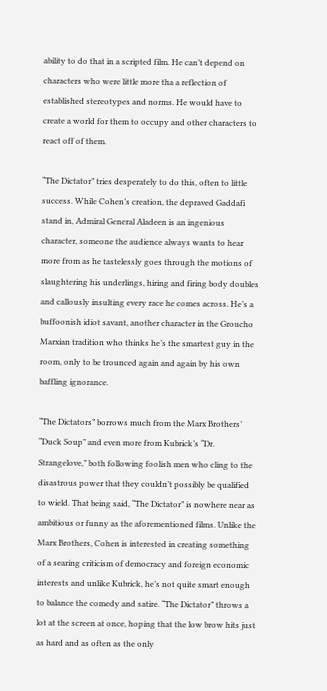ability to do that in a scripted film. He can’t depend on characters who were little more tha a reflection of established stereotypes and norms. He would have to create a world for them to occupy and other characters to react off of them.

“The Dictator” tries desperately to do this, often to little success. While Cohen’s creation, the depraved Gaddafi stand in, Admiral General Aladeen is an ingenious character, someone the audience always wants to hear more from as he tastelessly goes through the motions of slaughtering his underlings, hiring and firing body doubles and callously insulting every race he comes across. He’s a buffoonish idiot savant, another character in the Groucho Marxian tradition who thinks he’s the smartest guy in the room, only to be trounced again and again by his own baffling ignorance.

“The Dictators” borrows much from the Marx Brothers’ “Duck Soup” and even more from Kubrick’s “Dr. Strangelove,” both following foolish men who cling to the disastrous power that they couldn’t possibly be qualified to wield. That being said, “The Dictator” is nowhere near as ambitious or funny as the aforementioned films. Unlike the Marx Brothers, Cohen is interested in creating something of a searing criticism of democracy and foreign economic interests and unlike Kubrick, he’s not quite smart enough to balance the comedy and satire. “The Dictator” throws a lot at the screen at once, hoping that the low brow hits just as hard and as often as the only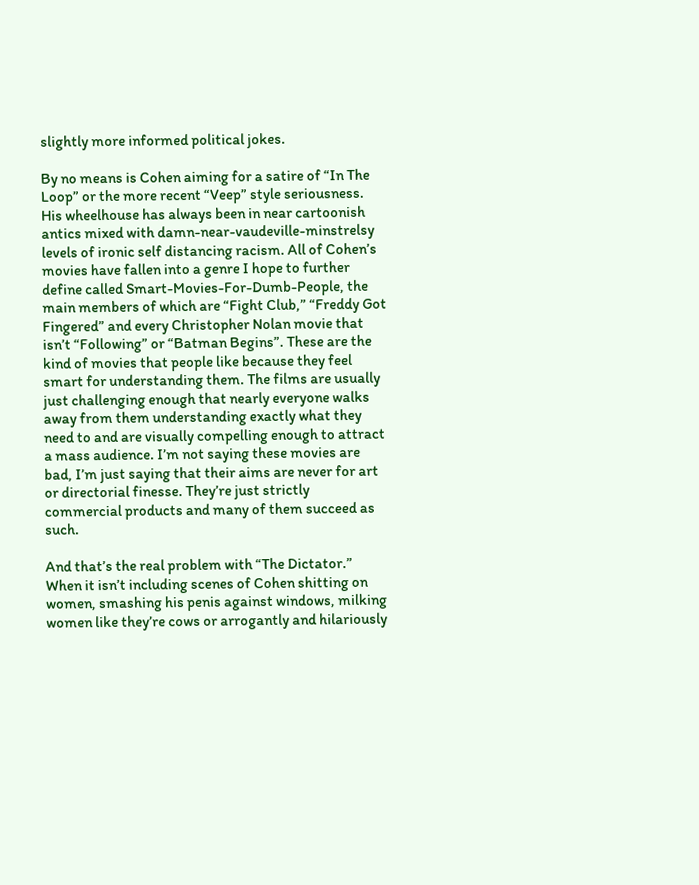slightly more informed political jokes.

By no means is Cohen aiming for a satire of “In The Loop” or the more recent “Veep” style seriousness. His wheelhouse has always been in near cartoonish antics mixed with damn-near-vaudeville-minstrelsy levels of ironic self distancing racism. All of Cohen’s movies have fallen into a genre I hope to further define called Smart-Movies-For-Dumb-People, the main members of which are “Fight Club,” “Freddy Got Fingered” and every Christopher Nolan movie that isn’t “Following” or “Batman Begins”. These are the kind of movies that people like because they feel smart for understanding them. The films are usually just challenging enough that nearly everyone walks away from them understanding exactly what they need to and are visually compelling enough to attract a mass audience. I’m not saying these movies are bad, I’m just saying that their aims are never for art or directorial finesse. They’re just strictly commercial products and many of them succeed as such.

And that’s the real problem with “The Dictator.” When it isn’t including scenes of Cohen shitting on women, smashing his penis against windows, milking women like they’re cows or arrogantly and hilariously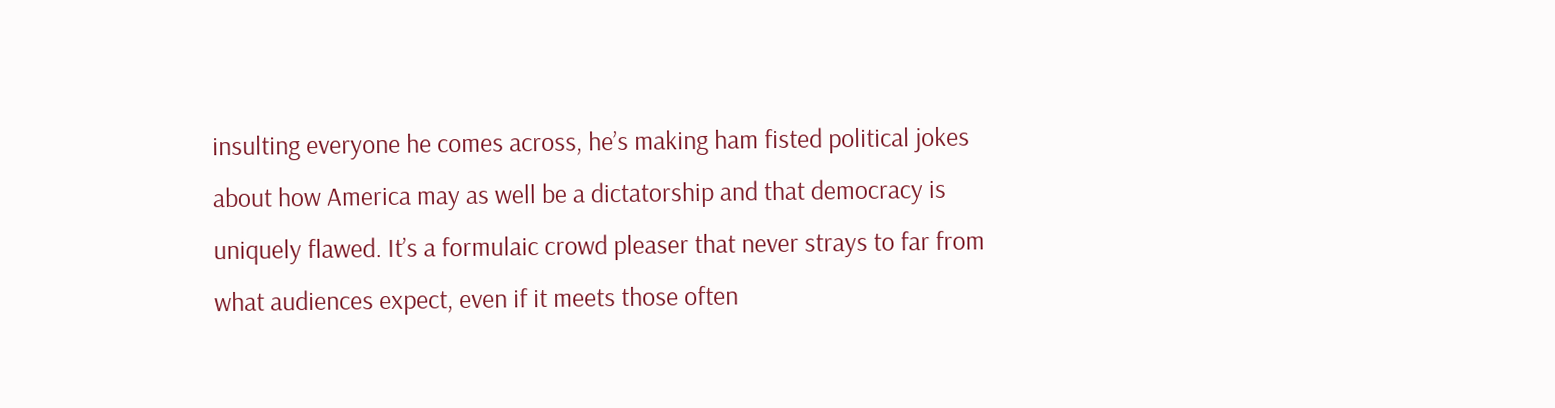insulting everyone he comes across, he’s making ham fisted political jokes about how America may as well be a dictatorship and that democracy is uniquely flawed. It’s a formulaic crowd pleaser that never strays to far from what audiences expect, even if it meets those often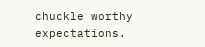chuckle worthy expectations.